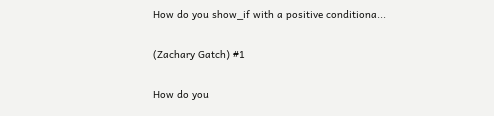How do you show_if with a positive conditiona...

(Zachary Gatch) #1

How do you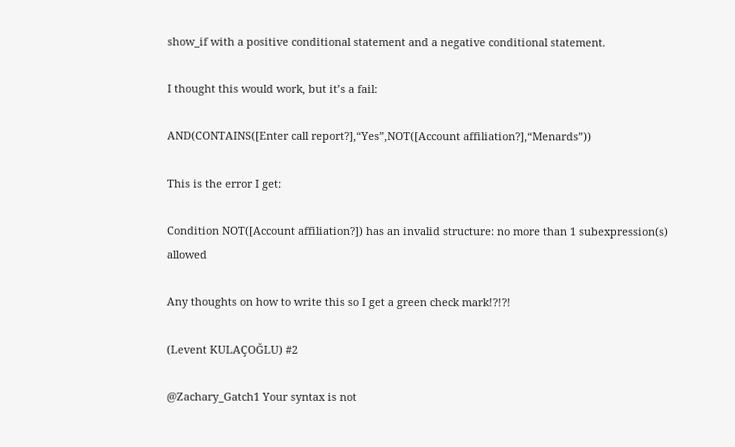show_if with a positive conditional statement and a negative conditional statement.

I thought this would work, but it’s a fail:

AND(CONTAINS([Enter call report?],“Yes”,NOT([Account affiliation?],“Menards”))

This is the error I get:

Condition NOT([Account affiliation?]) has an invalid structure: no more than 1 subexpression(s) allowed

Any thoughts on how to write this so I get a green check mark!?!?!

(Levent KULAÇOĞLU) #2

@Zachary_Gatch1 Your syntax is not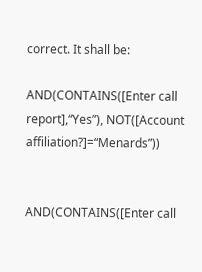correct. It shall be:

AND(CONTAINS([Enter call report],“Yes”), NOT([Account affiliation?]=“Menards”))


AND(CONTAINS([Enter call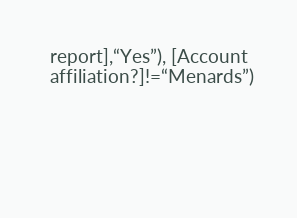report],“Yes”), [Account affiliation?]!=“Menards”)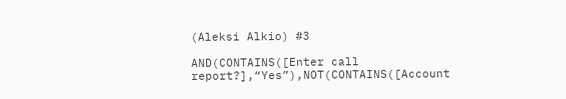(Aleksi Alkio) #3

AND(CONTAINS([Enter call report?],“Yes”),NOT(CONTAINS([Account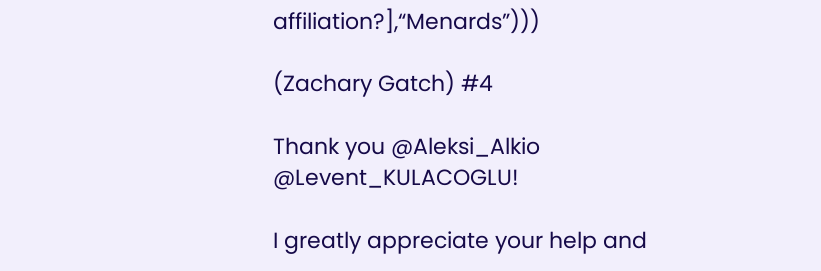affiliation?],“Menards”)))

(Zachary Gatch) #4

Thank you @Aleksi_Alkio @Levent_KULACOGLU!

I greatly appreciate your help and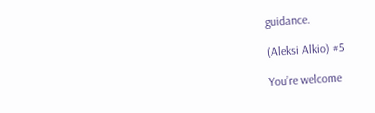guidance.

(Aleksi Alkio) #5

You’re welcome